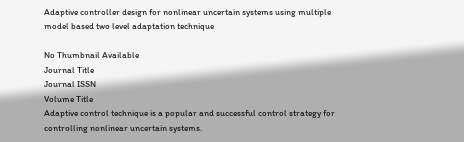Adaptive controller design for nonlinear uncertain systems using multiple model based two level adaptation technique

No Thumbnail Available
Journal Title
Journal ISSN
Volume Title
Adaptive control technique is a popular and successful control strategy for controlling nonlinear uncertain systems.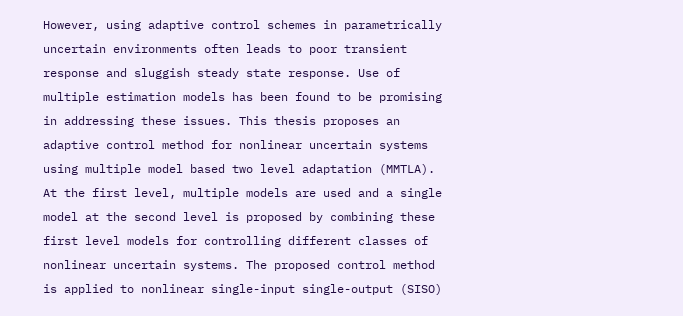However, using adaptive control schemes in parametrically uncertain environments often leads to poor transient response and sluggish steady state response. Use of multiple estimation models has been found to be promising in addressing these issues. This thesis proposes an adaptive control method for nonlinear uncertain systems using multiple model based two level adaptation (MMTLA). At the first level, multiple models are used and a single model at the second level is proposed by combining these first level models for controlling different classes of nonlinear uncertain systems. The proposed control method is applied to nonlinear single-input single-output (SISO)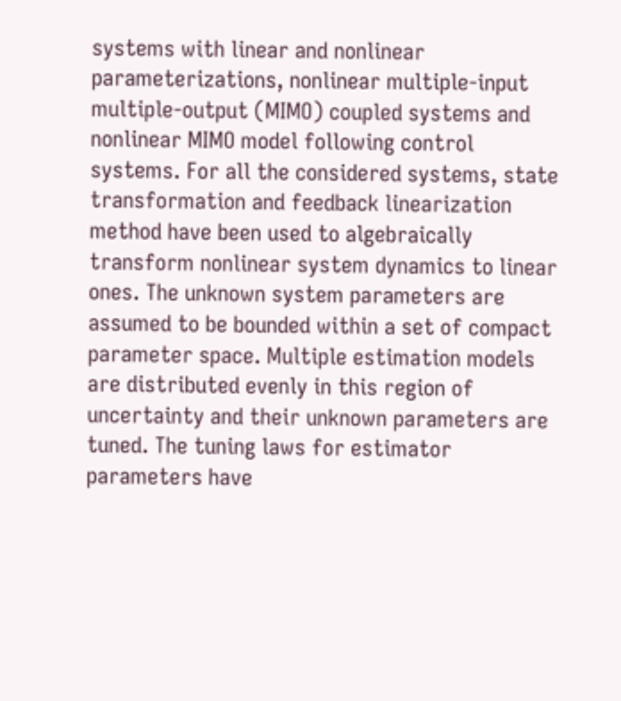systems with linear and nonlinear parameterizations, nonlinear multiple-input multiple-output (MIMO) coupled systems and nonlinear MIMO model following control systems. For all the considered systems, state transformation and feedback linearization method have been used to algebraically transform nonlinear system dynamics to linear ones. The unknown system parameters are assumed to be bounded within a set of compact parameter space. Multiple estimation models are distributed evenly in this region of uncertainty and their unknown parameters are tuned. The tuning laws for estimator parameters have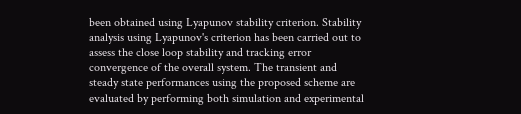been obtained using Lyapunov stability criterion. Stability analysis using Lyapunov's criterion has been carried out to assess the close loop stability and tracking error convergence of the overall system. The transient and steady state performances using the proposed scheme are evaluated by performing both simulation and experimental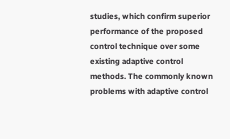studies, which confirm superior performance of the proposed control technique over some existing adaptive control methods. The commonly known problems with adaptive control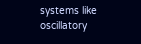systems like oscillatory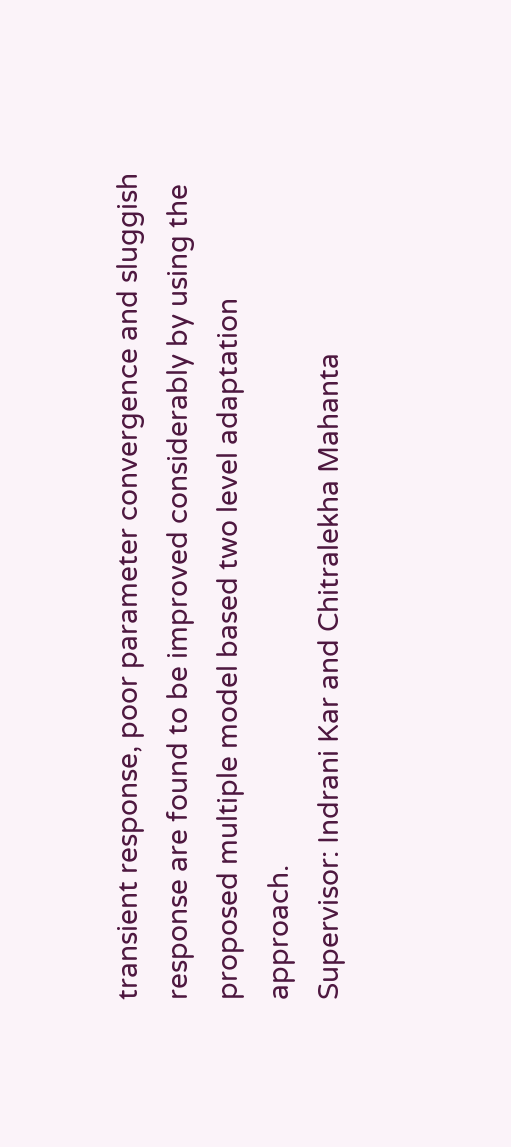transient response, poor parameter convergence and sluggish response are found to be improved considerably by using the proposed multiple model based two level adaptation approach.
Supervisor: Indrani Kar and Chitralekha Mahanta